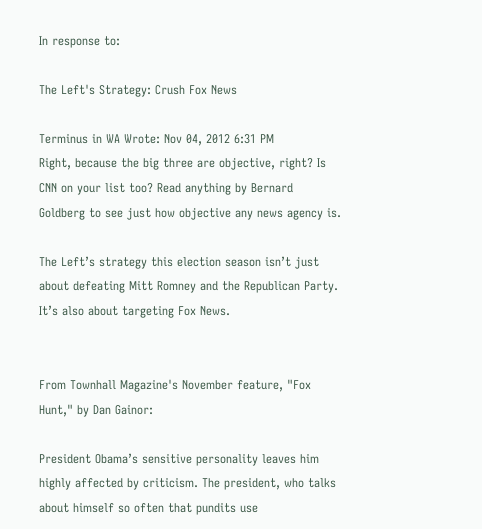In response to:

The Left's Strategy: Crush Fox News

Terminus in WA Wrote: Nov 04, 2012 6:31 PM
Right, because the big three are objective, right? Is CNN on your list too? Read anything by Bernard Goldberg to see just how objective any news agency is.

The Left’s strategy this election season isn’t just about defeating Mitt Romney and the Republican Party. It’s also about targeting Fox News.


From Townhall Magazine's November feature, "Fox Hunt," by Dan Gainor:

President Obama’s sensitive personality leaves him highly affected by criticism. The president, who talks about himself so often that pundits use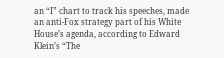an “I” chart to track his speeches, made an anti-Fox strategy part of his White House’s agenda, according to Edward Klein’s “The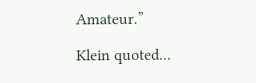Amateur.”

Klein quoted...